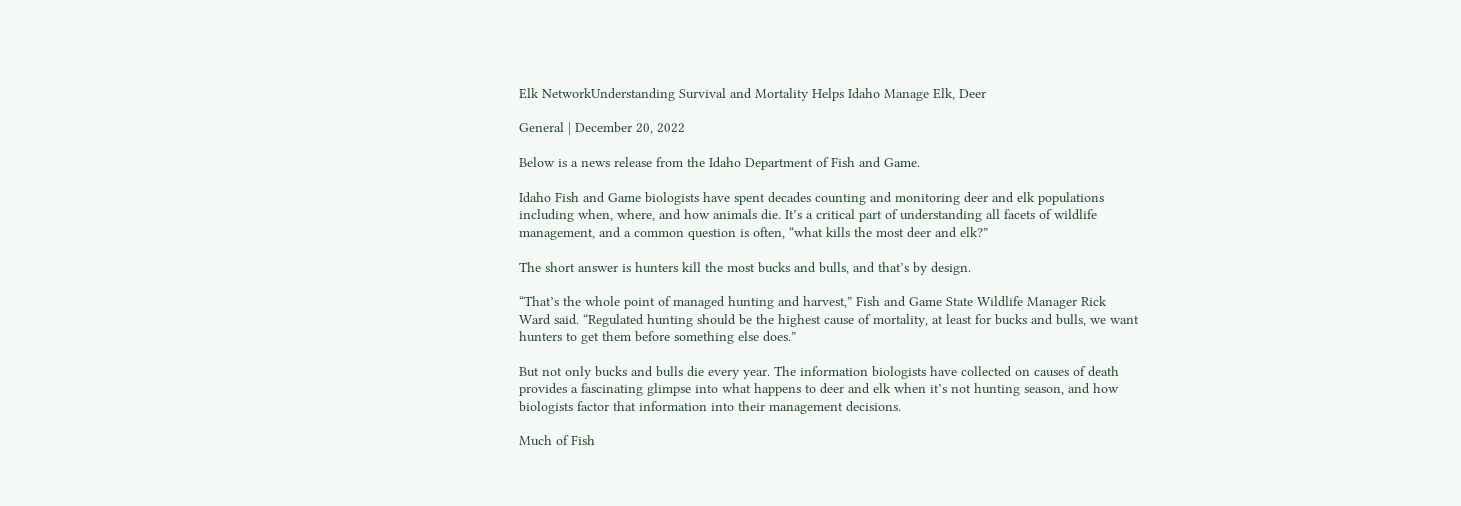Elk NetworkUnderstanding Survival and Mortality Helps Idaho Manage Elk, Deer

General | December 20, 2022

Below is a news release from the Idaho Department of Fish and Game.

Idaho Fish and Game biologists have spent decades counting and monitoring deer and elk populations including when, where, and how animals die. It’s a critical part of understanding all facets of wildlife management, and a common question is often, “what kills the most deer and elk?”

The short answer is hunters kill the most bucks and bulls, and that’s by design.

“That’s the whole point of managed hunting and harvest,” Fish and Game State Wildlife Manager Rick Ward said. “Regulated hunting should be the highest cause of mortality, at least for bucks and bulls, we want hunters to get them before something else does.”

But not only bucks and bulls die every year. The information biologists have collected on causes of death provides a fascinating glimpse into what happens to deer and elk when it’s not hunting season, and how biologists factor that information into their management decisions.

Much of Fish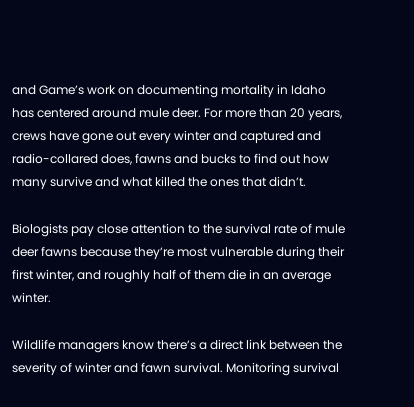and Game’s work on documenting mortality in Idaho has centered around mule deer. For more than 20 years, crews have gone out every winter and captured and radio-collared does, fawns and bucks to find out how many survive and what killed the ones that didn’t.

Biologists pay close attention to the survival rate of mule deer fawns because they’re most vulnerable during their first winter, and roughly half of them die in an average winter.

Wildlife managers know there’s a direct link between the severity of winter and fawn survival. Monitoring survival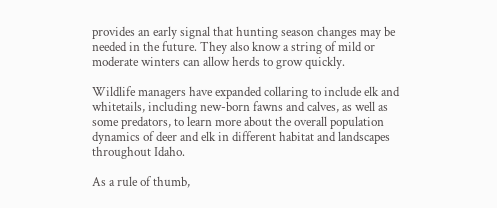provides an early signal that hunting season changes may be needed in the future. They also know a string of mild or moderate winters can allow herds to grow quickly.

Wildlife managers have expanded collaring to include elk and whitetails, including new-born fawns and calves, as well as some predators, to learn more about the overall population dynamics of deer and elk in different habitat and landscapes throughout Idaho.

As a rule of thumb,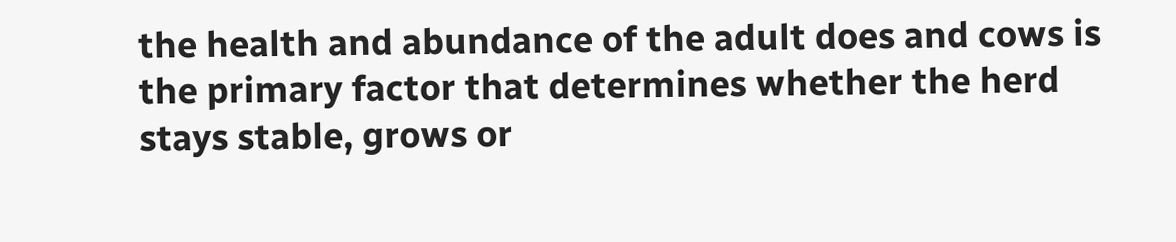the health and abundance of the adult does and cows is the primary factor that determines whether the herd stays stable, grows or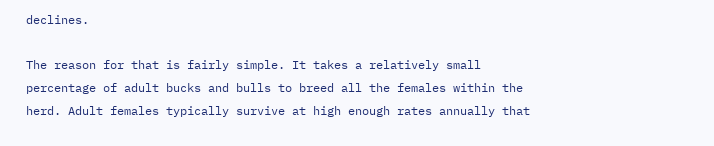declines.

The reason for that is fairly simple. It takes a relatively small percentage of adult bucks and bulls to breed all the females within the herd. Adult females typically survive at high enough rates annually that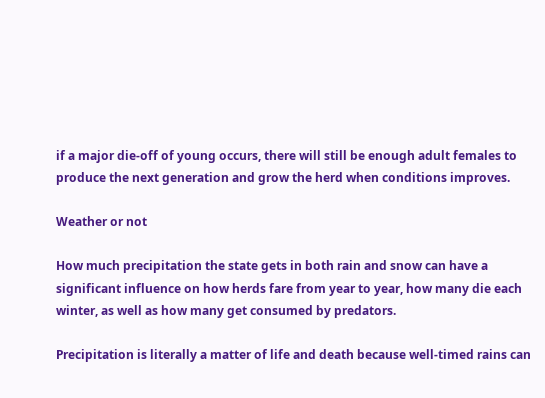if a major die-off of young occurs, there will still be enough adult females to produce the next generation and grow the herd when conditions improves.

Weather or not

How much precipitation the state gets in both rain and snow can have a significant influence on how herds fare from year to year, how many die each winter, as well as how many get consumed by predators.

Precipitation is literally a matter of life and death because well-timed rains can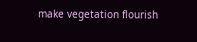make vegetation flourish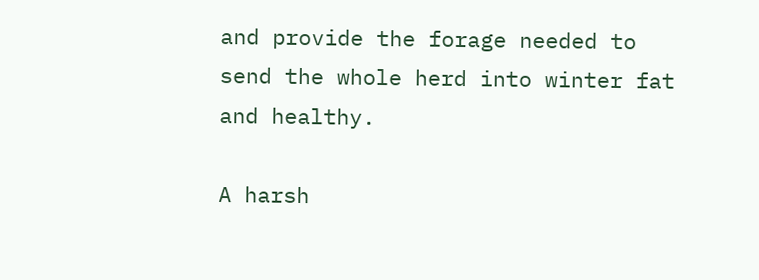and provide the forage needed to send the whole herd into winter fat and healthy.

A harsh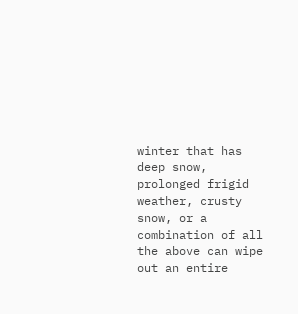winter that has deep snow, prolonged frigid weather, crusty snow, or a combination of all the above can wipe out an entire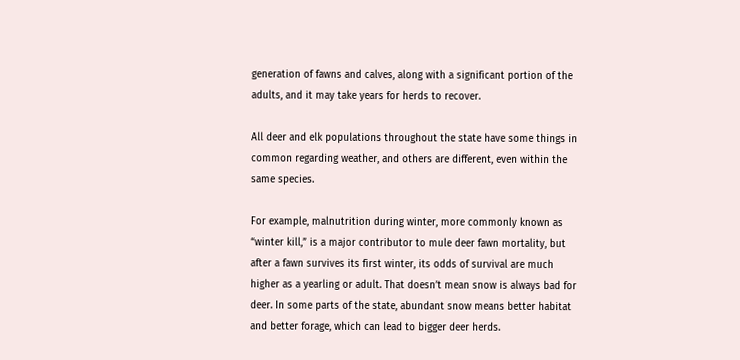generation of fawns and calves, along with a significant portion of the adults, and it may take years for herds to recover.

All deer and elk populations throughout the state have some things in common regarding weather, and others are different, even within the same species.

For example, malnutrition during winter, more commonly known as “winter kill,” is a major contributor to mule deer fawn mortality, but after a fawn survives its first winter, its odds of survival are much higher as a yearling or adult. That doesn’t mean snow is always bad for deer. In some parts of the state, abundant snow means better habitat and better forage, which can lead to bigger deer herds.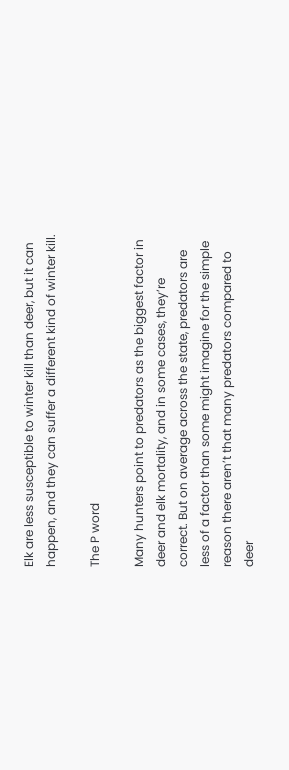Elk are less susceptible to winter kill than deer, but it can happen, and they can suffer a different kind of winter kill.

The P word

Many hunters point to predators as the biggest factor in deer and elk mortality, and in some cases, they’re correct. But on average across the state, predators are less of a factor than some might imagine for the simple reason there aren’t that many predators compared to deer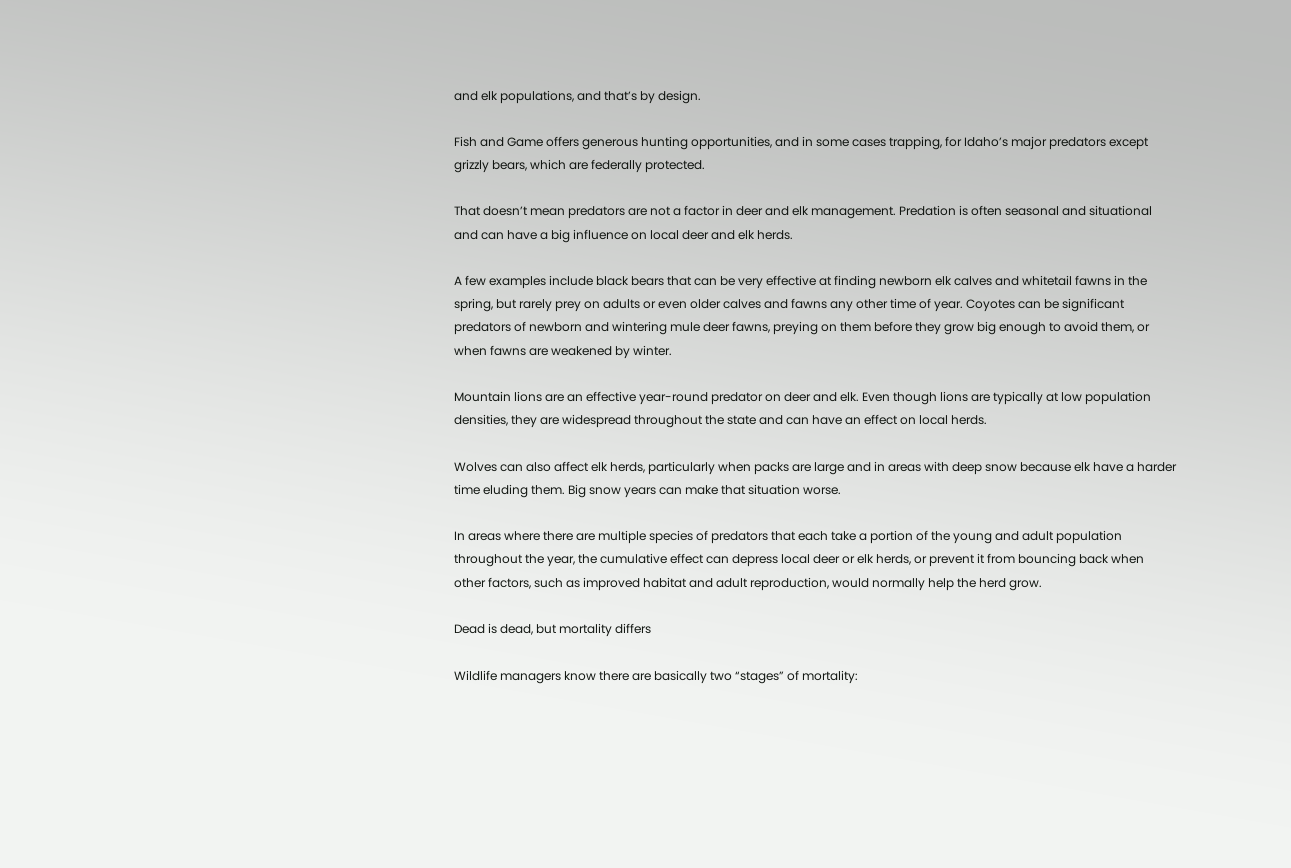and elk populations, and that’s by design.

Fish and Game offers generous hunting opportunities, and in some cases trapping, for Idaho’s major predators except grizzly bears, which are federally protected.

That doesn’t mean predators are not a factor in deer and elk management. Predation is often seasonal and situational and can have a big influence on local deer and elk herds.

A few examples include black bears that can be very effective at finding newborn elk calves and whitetail fawns in the spring, but rarely prey on adults or even older calves and fawns any other time of year. Coyotes can be significant predators of newborn and wintering mule deer fawns, preying on them before they grow big enough to avoid them, or when fawns are weakened by winter.

Mountain lions are an effective year-round predator on deer and elk. Even though lions are typically at low population densities, they are widespread throughout the state and can have an effect on local herds.

Wolves can also affect elk herds, particularly when packs are large and in areas with deep snow because elk have a harder time eluding them. Big snow years can make that situation worse.

In areas where there are multiple species of predators that each take a portion of the young and adult population throughout the year, the cumulative effect can depress local deer or elk herds, or prevent it from bouncing back when other factors, such as improved habitat and adult reproduction, would normally help the herd grow.

Dead is dead, but mortality differs

Wildlife managers know there are basically two “stages” of mortality: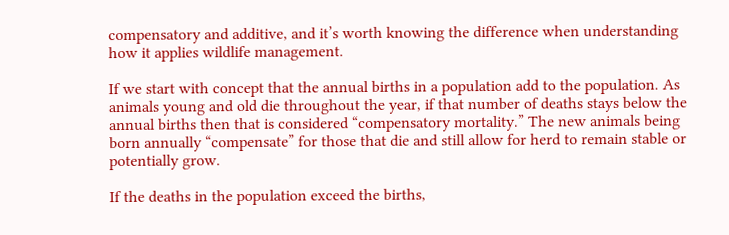compensatory and additive, and it’s worth knowing the difference when understanding how it applies wildlife management.

If we start with concept that the annual births in a population add to the population. As animals young and old die throughout the year, if that number of deaths stays below the annual births then that is considered “compensatory mortality.” The new animals being born annually “compensate” for those that die and still allow for herd to remain stable or potentially grow.

If the deaths in the population exceed the births,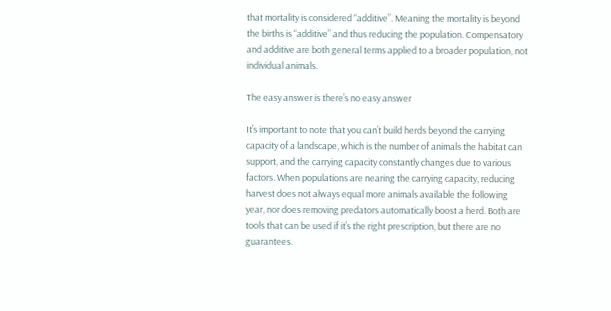that mortality is considered “additive”. Meaning the mortality is beyond the births is “additive” and thus reducing the population. Compensatory and additive are both general terms applied to a broader population, not individual animals.

The easy answer is there’s no easy answer

It’s important to note that you can’t build herds beyond the carrying capacity of a landscape, which is the number of animals the habitat can support, and the carrying capacity constantly changes due to various factors. When populations are nearing the carrying capacity, reducing harvest does not always equal more animals available the following year, nor does removing predators automatically boost a herd. Both are tools that can be used if it’s the right prescription, but there are no guarantees.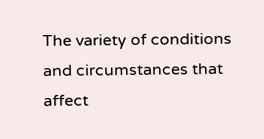The variety of conditions and circumstances that affect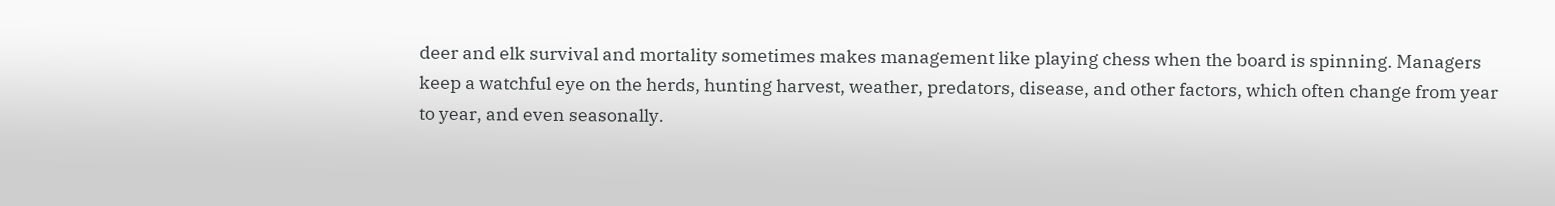deer and elk survival and mortality sometimes makes management like playing chess when the board is spinning. Managers keep a watchful eye on the herds, hunting harvest, weather, predators, disease, and other factors, which often change from year to year, and even seasonally.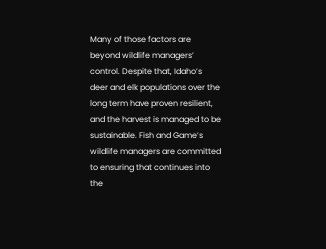Many of those factors are beyond wildlife managers’ control. Despite that, Idaho’s deer and elk populations over the long term have proven resilient, and the harvest is managed to be sustainable. Fish and Game’s wildlife managers are committed to ensuring that continues into the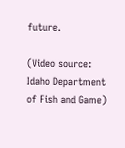future.

(Video source: Idaho Department of Fish and Game)